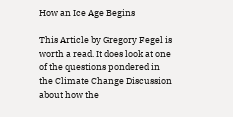How an Ice Age Begins

This Article by Gregory Fegel is worth a read. It does look at one of the questions pondered in the Climate Change Discussion about how the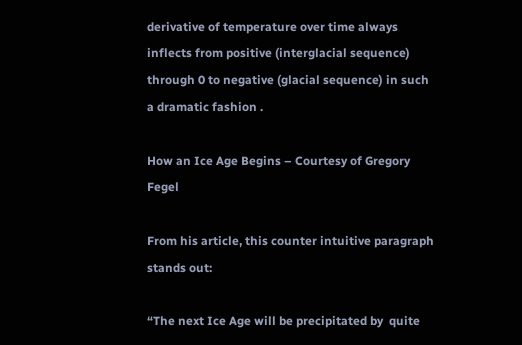derivative of temperature over time always  inflects from positive (interglacial sequence) through 0 to negative (glacial sequence) in such a dramatic fashion .

How an Ice Age Begins – Courtesy of Gregory Fegel

From his article, this counter intuitive paragraph stands out:

“The next Ice Age will be precipitated by  quite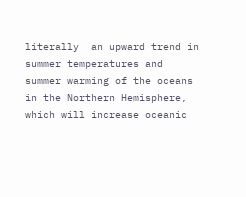literally  an upward trend in summer temperatures and summer warming of the oceans in the Northern Hemisphere, which will increase oceanic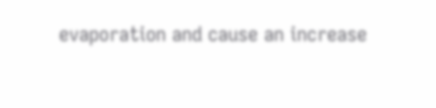evaporation and cause an increase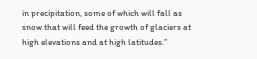in precipitation, some of which will fall as snow that will feed the growth of glaciers at high elevations and at high latitudes.”